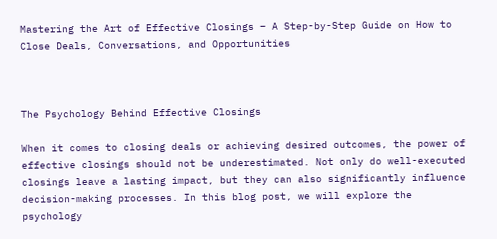Mastering the Art of Effective Closings – A Step-by-Step Guide on How to Close Deals, Conversations, and Opportunities



The Psychology Behind Effective Closings

When it comes to closing deals or achieving desired outcomes, the power of effective closings should not be underestimated. Not only do well-executed closings leave a lasting impact, but they can also significantly influence decision-making processes. In this blog post, we will explore the psychology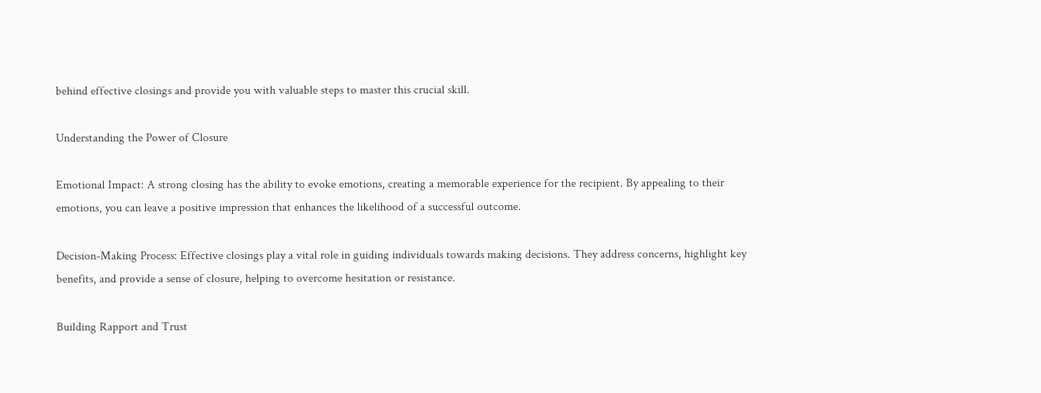behind effective closings and provide you with valuable steps to master this crucial skill.

Understanding the Power of Closure

Emotional Impact: A strong closing has the ability to evoke emotions, creating a memorable experience for the recipient. By appealing to their emotions, you can leave a positive impression that enhances the likelihood of a successful outcome.

Decision-Making Process: Effective closings play a vital role in guiding individuals towards making decisions. They address concerns, highlight key benefits, and provide a sense of closure, helping to overcome hesitation or resistance.

Building Rapport and Trust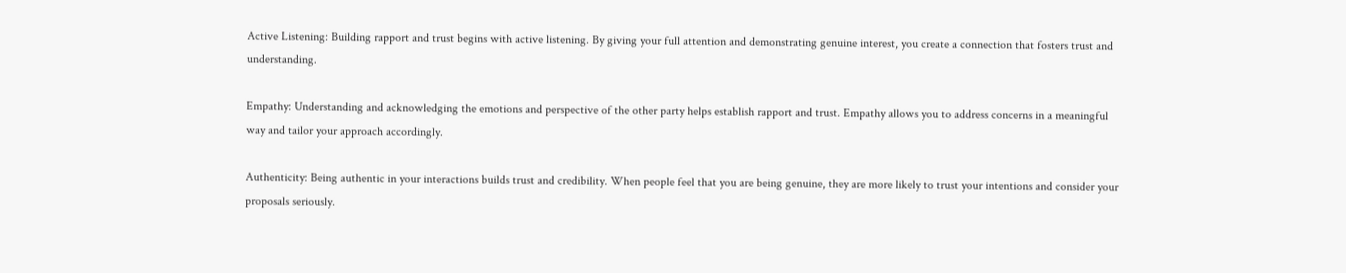Active Listening: Building rapport and trust begins with active listening. By giving your full attention and demonstrating genuine interest, you create a connection that fosters trust and understanding.

Empathy: Understanding and acknowledging the emotions and perspective of the other party helps establish rapport and trust. Empathy allows you to address concerns in a meaningful way and tailor your approach accordingly.

Authenticity: Being authentic in your interactions builds trust and credibility. When people feel that you are being genuine, they are more likely to trust your intentions and consider your proposals seriously.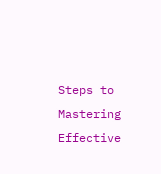Steps to Mastering Effective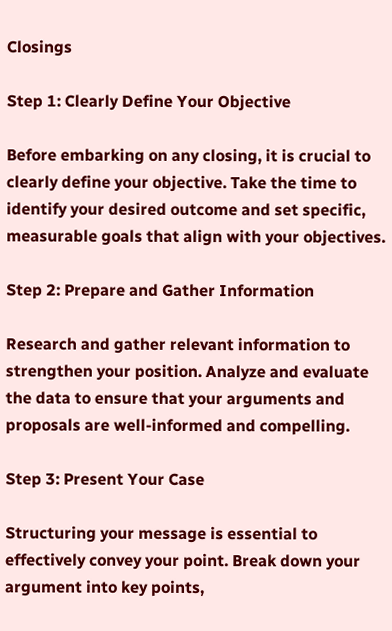Closings

Step 1: Clearly Define Your Objective

Before embarking on any closing, it is crucial to clearly define your objective. Take the time to identify your desired outcome and set specific, measurable goals that align with your objectives.

Step 2: Prepare and Gather Information

Research and gather relevant information to strengthen your position. Analyze and evaluate the data to ensure that your arguments and proposals are well-informed and compelling.

Step 3: Present Your Case

Structuring your message is essential to effectively convey your point. Break down your argument into key points,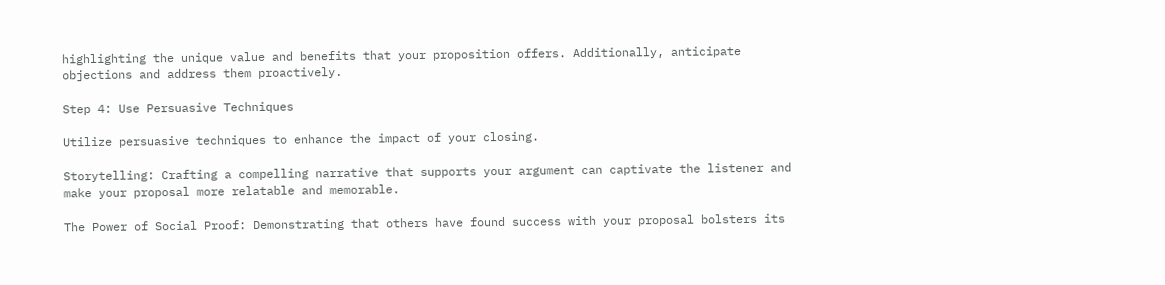highlighting the unique value and benefits that your proposition offers. Additionally, anticipate objections and address them proactively.

Step 4: Use Persuasive Techniques

Utilize persuasive techniques to enhance the impact of your closing.

Storytelling: Crafting a compelling narrative that supports your argument can captivate the listener and make your proposal more relatable and memorable.

The Power of Social Proof: Demonstrating that others have found success with your proposal bolsters its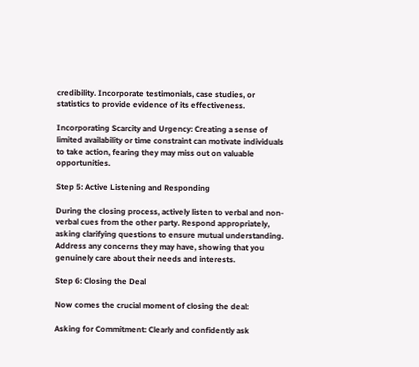credibility. Incorporate testimonials, case studies, or statistics to provide evidence of its effectiveness.

Incorporating Scarcity and Urgency: Creating a sense of limited availability or time constraint can motivate individuals to take action, fearing they may miss out on valuable opportunities.

Step 5: Active Listening and Responding

During the closing process, actively listen to verbal and non-verbal cues from the other party. Respond appropriately, asking clarifying questions to ensure mutual understanding. Address any concerns they may have, showing that you genuinely care about their needs and interests.

Step 6: Closing the Deal

Now comes the crucial moment of closing the deal:

Asking for Commitment: Clearly and confidently ask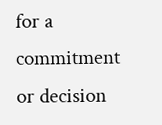for a commitment or decision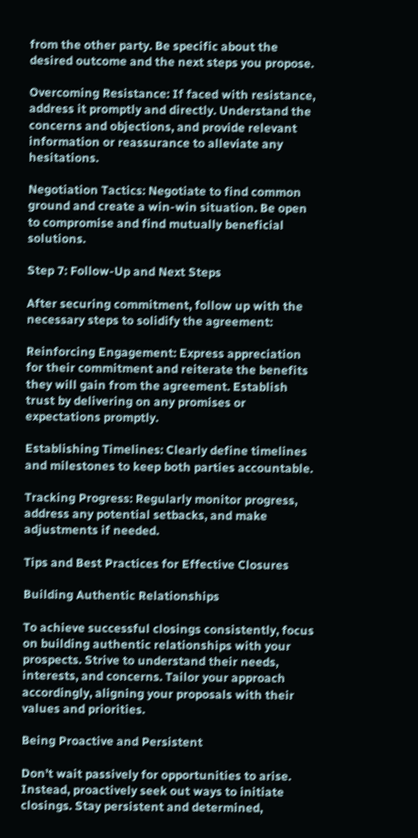from the other party. Be specific about the desired outcome and the next steps you propose.

Overcoming Resistance: If faced with resistance, address it promptly and directly. Understand the concerns and objections, and provide relevant information or reassurance to alleviate any hesitations.

Negotiation Tactics: Negotiate to find common ground and create a win-win situation. Be open to compromise and find mutually beneficial solutions.

Step 7: Follow-Up and Next Steps

After securing commitment, follow up with the necessary steps to solidify the agreement:

Reinforcing Engagement: Express appreciation for their commitment and reiterate the benefits they will gain from the agreement. Establish trust by delivering on any promises or expectations promptly.

Establishing Timelines: Clearly define timelines and milestones to keep both parties accountable.

Tracking Progress: Regularly monitor progress, address any potential setbacks, and make adjustments if needed.

Tips and Best Practices for Effective Closures

Building Authentic Relationships

To achieve successful closings consistently, focus on building authentic relationships with your prospects. Strive to understand their needs, interests, and concerns. Tailor your approach accordingly, aligning your proposals with their values and priorities.

Being Proactive and Persistent

Don’t wait passively for opportunities to arise. Instead, proactively seek out ways to initiate closings. Stay persistent and determined,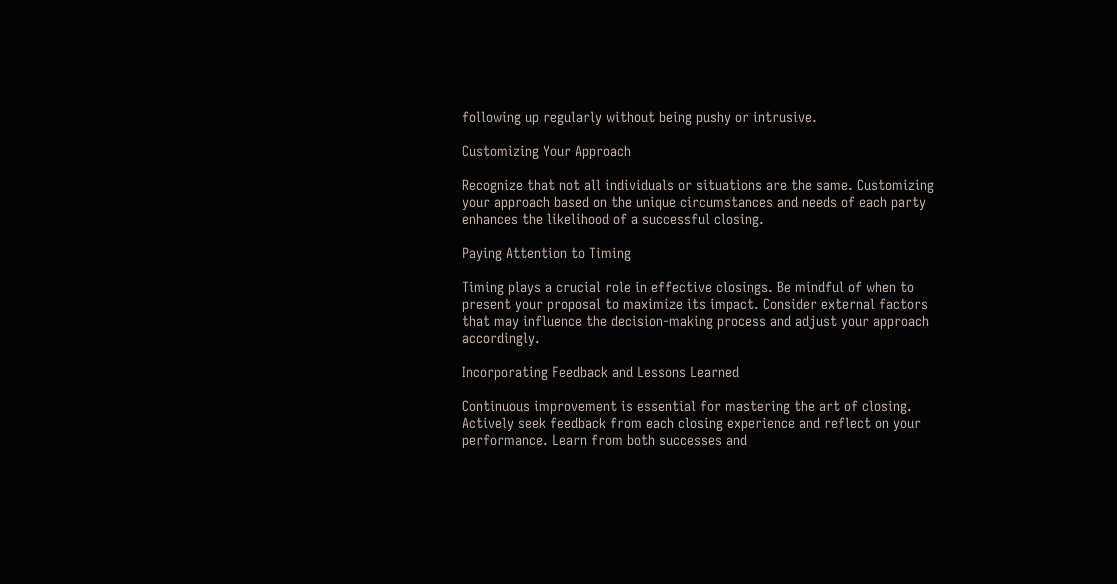following up regularly without being pushy or intrusive.

Customizing Your Approach

Recognize that not all individuals or situations are the same. Customizing your approach based on the unique circumstances and needs of each party enhances the likelihood of a successful closing.

Paying Attention to Timing

Timing plays a crucial role in effective closings. Be mindful of when to present your proposal to maximize its impact. Consider external factors that may influence the decision-making process and adjust your approach accordingly.

Incorporating Feedback and Lessons Learned

Continuous improvement is essential for mastering the art of closing. Actively seek feedback from each closing experience and reflect on your performance. Learn from both successes and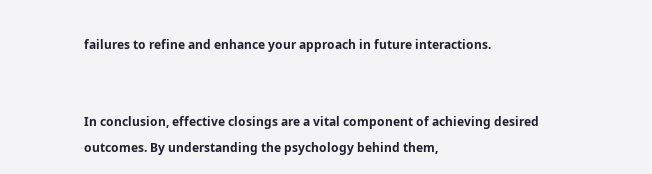failures to refine and enhance your approach in future interactions.


In conclusion, effective closings are a vital component of achieving desired outcomes. By understanding the psychology behind them,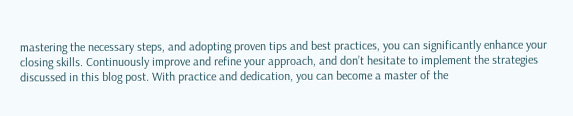mastering the necessary steps, and adopting proven tips and best practices, you can significantly enhance your closing skills. Continuously improve and refine your approach, and don’t hesitate to implement the strategies discussed in this blog post. With practice and dedication, you can become a master of the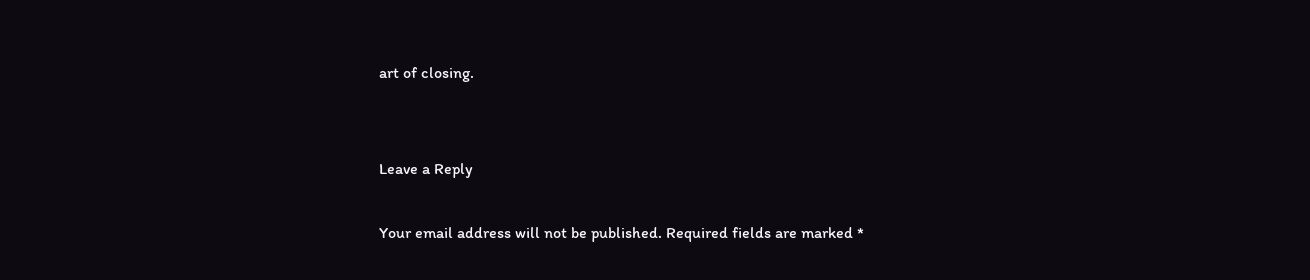art of closing.


Leave a Reply

Your email address will not be published. Required fields are marked *